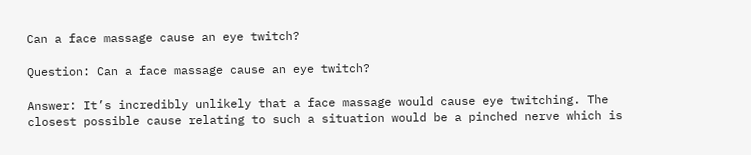Can a face massage cause an eye twitch?

Question: Can a face massage cause an eye twitch?

Answer: It’s incredibly unlikely that a face massage would cause eye twitching. The closest possible cause relating to such a situation would be a pinched nerve which is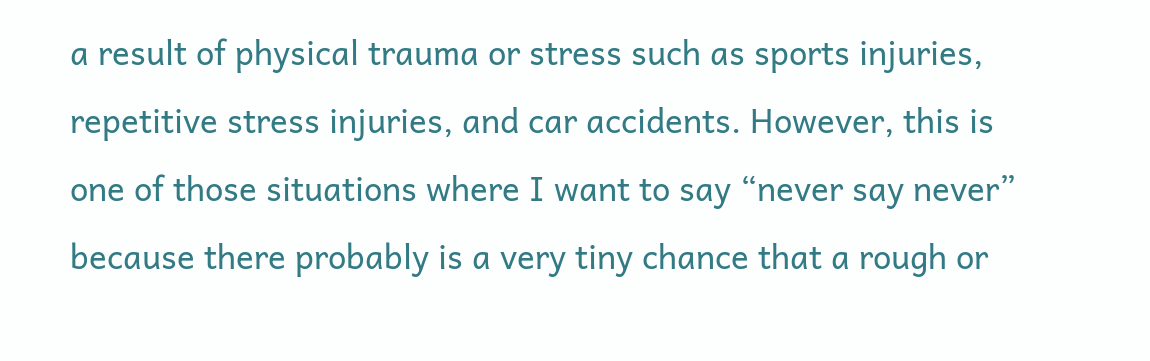a result of physical trauma or stress such as sports injuries, repetitive stress injuries, and car accidents. However, this is one of those situations where I want to say “never say never” because there probably is a very tiny chance that a rough or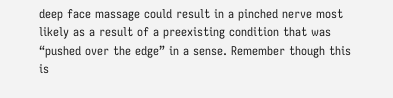deep face massage could result in a pinched nerve most likely as a result of a preexisting condition that was “pushed over the edge” in a sense. Remember though this is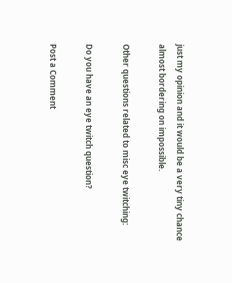just my opinion and it would be a very tiny chance almost bordering on impossible.

Other questions related to misc eye twitching:

Do you have an eye twitch question?

Post a Comment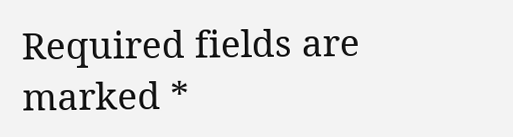Required fields are marked *